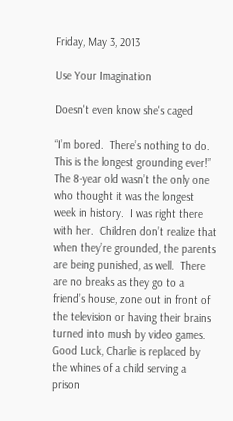Friday, May 3, 2013

Use Your Imagination

Doesn't even know she's caged

“I’m bored.  There’s nothing to do.  This is the longest grounding ever!”  The 8-year old wasn’t the only one who thought it was the longest week in history.  I was right there with her.  Children don’t realize that when they’re grounded, the parents are being punished, as well.  There are no breaks as they go to a friend’s house, zone out in front of the television or having their brains turned into mush by video games.  Good Luck, Charlie is replaced by the whines of a child serving a prison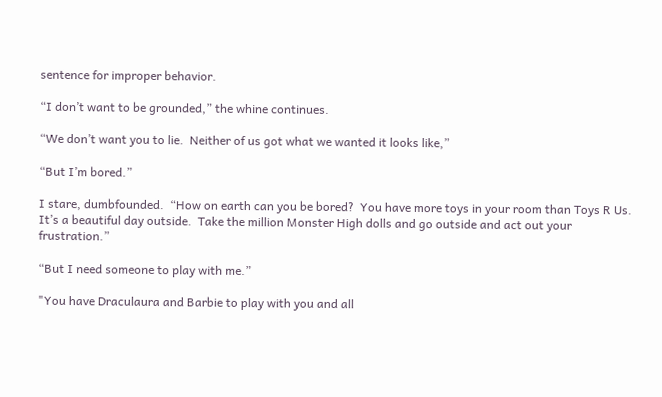sentence for improper behavior.

“I don’t want to be grounded,” the whine continues.

“We don’t want you to lie.  Neither of us got what we wanted it looks like,”

“But I’m bored.”

I stare, dumbfounded.  “How on earth can you be bored?  You have more toys in your room than Toys R Us.  It’s a beautiful day outside.  Take the million Monster High dolls and go outside and act out your frustration.”

“But I need someone to play with me.”

"You have Draculaura and Barbie to play with you and all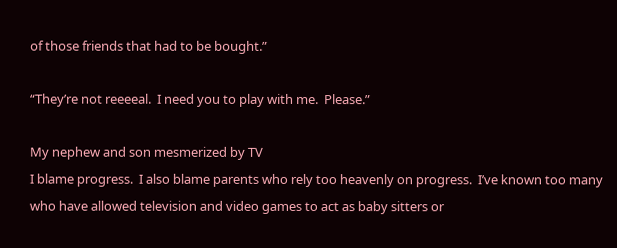of those friends that had to be bought.”

“They’re not reeeeal.  I need you to play with me.  Please.”

My nephew and son mesmerized by TV
I blame progress.  I also blame parents who rely too heavenly on progress.  I’ve known too many who have allowed television and video games to act as baby sitters or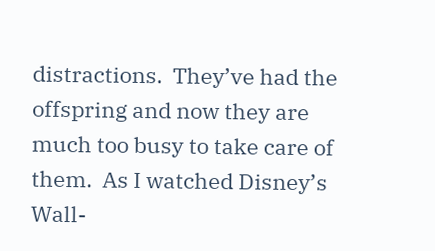distractions.  They’ve had the offspring and now they are much too busy to take care of them.  As I watched Disney’s Wall-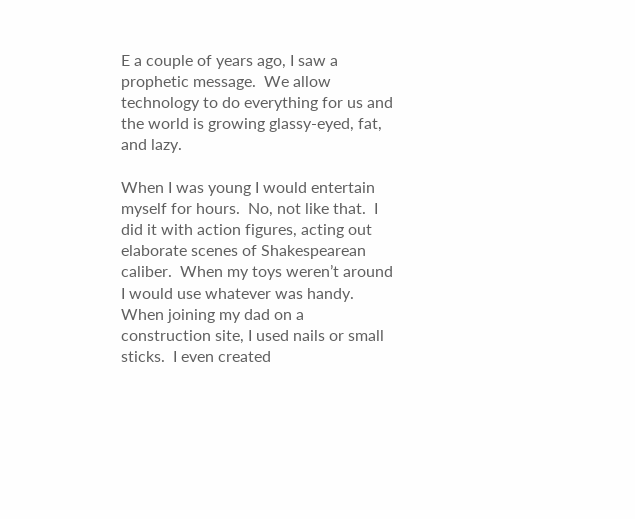E a couple of years ago, I saw a prophetic message.  We allow technology to do everything for us and the world is growing glassy-eyed, fat, and lazy.

When I was young I would entertain myself for hours.  No, not like that.  I did it with action figures, acting out elaborate scenes of Shakespearean caliber.  When my toys weren’t around I would use whatever was handy.  When joining my dad on a construction site, I used nails or small sticks.  I even created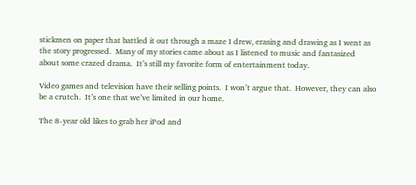stickmen on paper that battled it out through a maze I drew, erasing and drawing as I went as the story progressed.  Many of my stories came about as I listened to music and fantasized about some crazed drama.  It’s still my favorite form of entertainment today.

Video games and television have their selling points.  I won’t argue that.  However, they can also be a crutch.  It’s one that we’ve limited in our home.

The 8-year old likes to grab her iPod and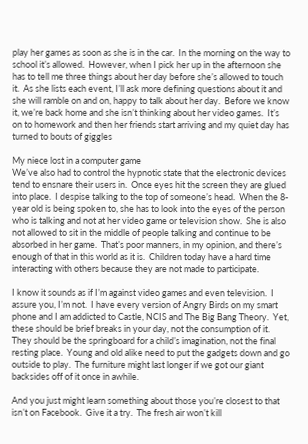play her games as soon as she is in the car.  In the morning on the way to school it’s allowed.  However, when I pick her up in the afternoon she has to tell me three things about her day before she’s allowed to touch it.  As she lists each event, I’ll ask more defining questions about it and she will ramble on and on, happy to talk about her day.  Before we know it, we’re back home and she isn’t thinking about her video games.  It’s on to homework and then her friends start arriving and my quiet day has turned to bouts of giggles

My niece lost in a computer game
We’ve also had to control the hypnotic state that the electronic devices tend to ensnare their users in.  Once eyes hit the screen they are glued into place.  I despise talking to the top of someone’s head.  When the 8-year old is being spoken to, she has to look into the eyes of the person who is talking and not at her video game or television show.  She is also not allowed to sit in the middle of people talking and continue to be absorbed in her game.  That’s poor manners, in my opinion, and there’s enough of that in this world as it is.  Children today have a hard time interacting with others because they are not made to participate.

I know it sounds as if I’m against video games and even television.  I assure you, I’m not.  I have every version of Angry Birds on my smart phone and I am addicted to Castle, NCIS and The Big Bang Theory.  Yet, these should be brief breaks in your day, not the consumption of it.  They should be the springboard for a child’s imagination, not the final resting place.  Young and old alike need to put the gadgets down and go outside to play.  The furniture might last longer if we got our giant backsides off of it once in awhile.

And you just might learn something about those you’re closest to that isn’t on Facebook.  Give it a try.  The fresh air won’t kill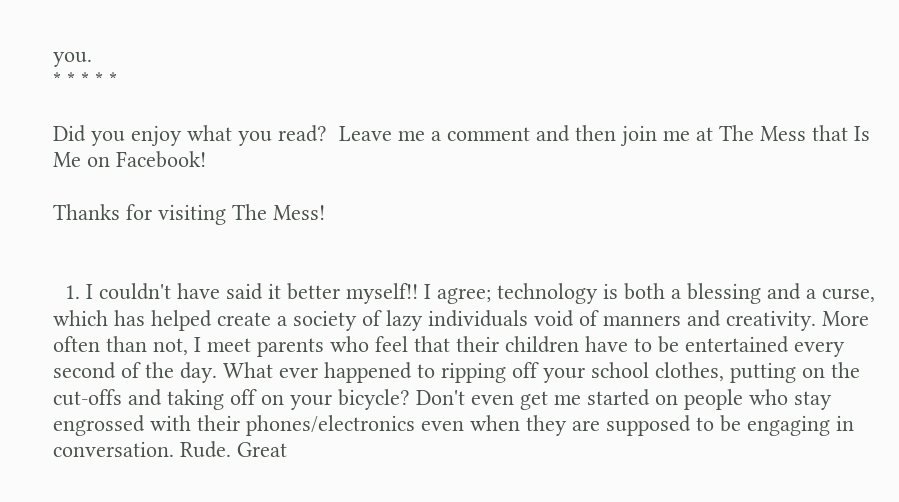you.
* * * * *

Did you enjoy what you read?  Leave me a comment and then join me at The Mess that Is Me on Facebook!

Thanks for visiting The Mess!


  1. I couldn't have said it better myself!! I agree; technology is both a blessing and a curse, which has helped create a society of lazy individuals void of manners and creativity. More often than not, I meet parents who feel that their children have to be entertained every second of the day. What ever happened to ripping off your school clothes, putting on the cut-offs and taking off on your bicycle? Don't even get me started on people who stay engrossed with their phones/electronics even when they are supposed to be engaging in conversation. Rude. Great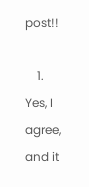post!!

    1. Yes, I agree, and it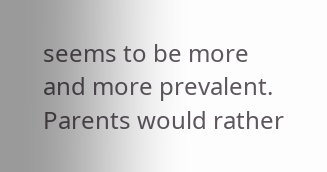seems to be more and more prevalent. Parents would rather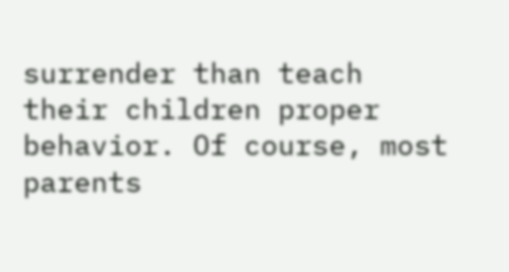surrender than teach their children proper behavior. Of course, most parents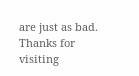are just as bad. Thanks for visiting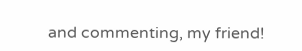and commenting, my friend!